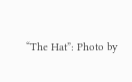“The Hat”: Photo by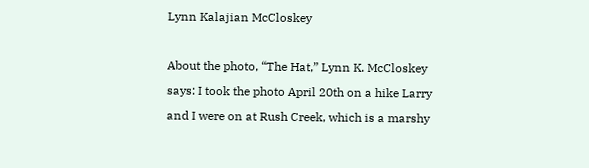Lynn Kalajian McCloskey

About the photo, “The Hat,” Lynn K. McCloskey says: I took the photo April 20th on a hike Larry and I were on at Rush Creek, which is a marshy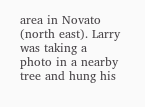area in Novato (north east). Larry was taking a photo in a nearby tree and hung his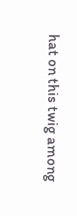hat on this twig among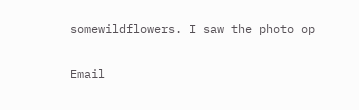somewildflowers. I saw the photo op

Email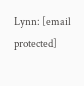Lynn: [email protected]